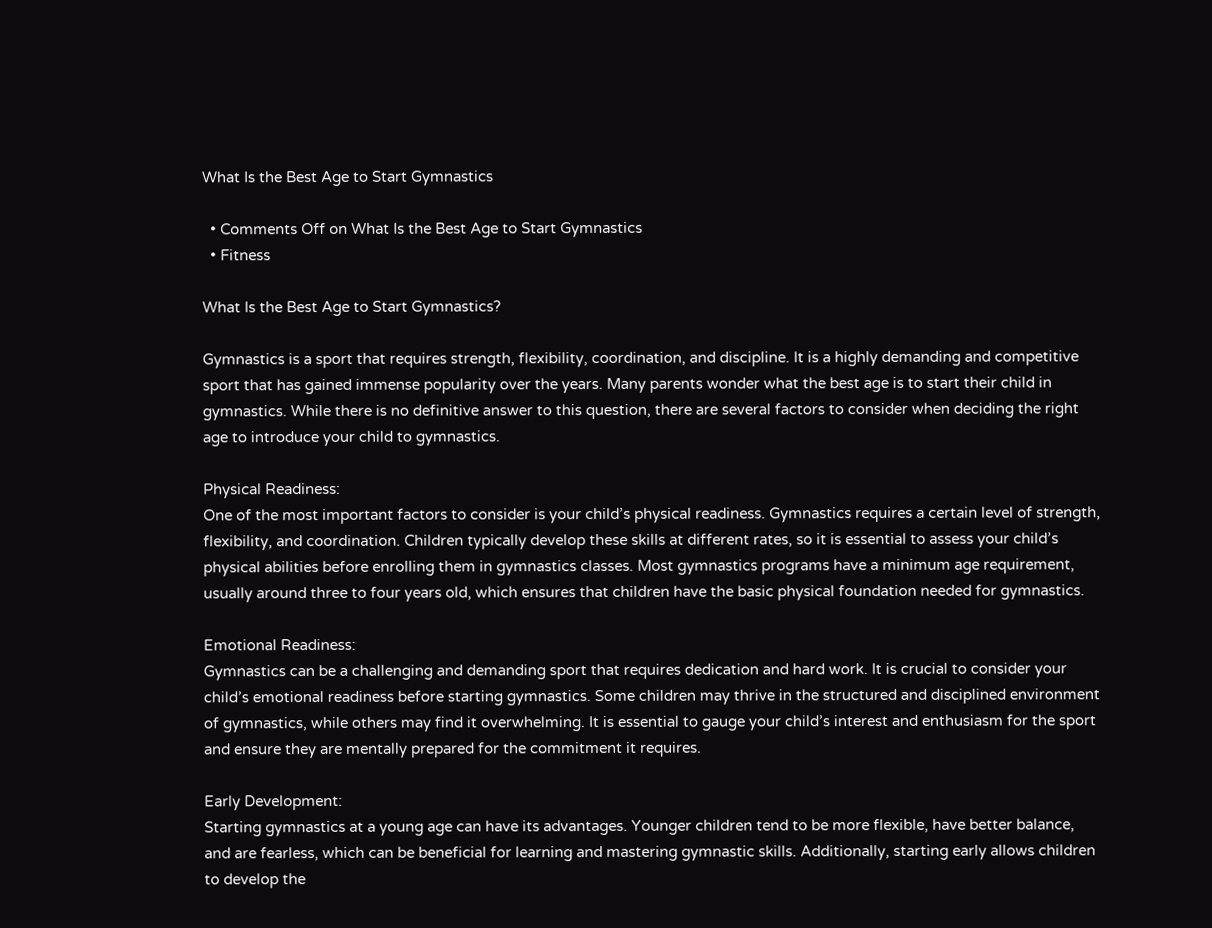What Is the Best Age to Start Gymnastics

  • Comments Off on What Is the Best Age to Start Gymnastics
  • Fitness

What Is the Best Age to Start Gymnastics?

Gymnastics is a sport that requires strength, flexibility, coordination, and discipline. It is a highly demanding and competitive sport that has gained immense popularity over the years. Many parents wonder what the best age is to start their child in gymnastics. While there is no definitive answer to this question, there are several factors to consider when deciding the right age to introduce your child to gymnastics.

Physical Readiness:
One of the most important factors to consider is your child’s physical readiness. Gymnastics requires a certain level of strength, flexibility, and coordination. Children typically develop these skills at different rates, so it is essential to assess your child’s physical abilities before enrolling them in gymnastics classes. Most gymnastics programs have a minimum age requirement, usually around three to four years old, which ensures that children have the basic physical foundation needed for gymnastics.

Emotional Readiness:
Gymnastics can be a challenging and demanding sport that requires dedication and hard work. It is crucial to consider your child’s emotional readiness before starting gymnastics. Some children may thrive in the structured and disciplined environment of gymnastics, while others may find it overwhelming. It is essential to gauge your child’s interest and enthusiasm for the sport and ensure they are mentally prepared for the commitment it requires.

Early Development:
Starting gymnastics at a young age can have its advantages. Younger children tend to be more flexible, have better balance, and are fearless, which can be beneficial for learning and mastering gymnastic skills. Additionally, starting early allows children to develop the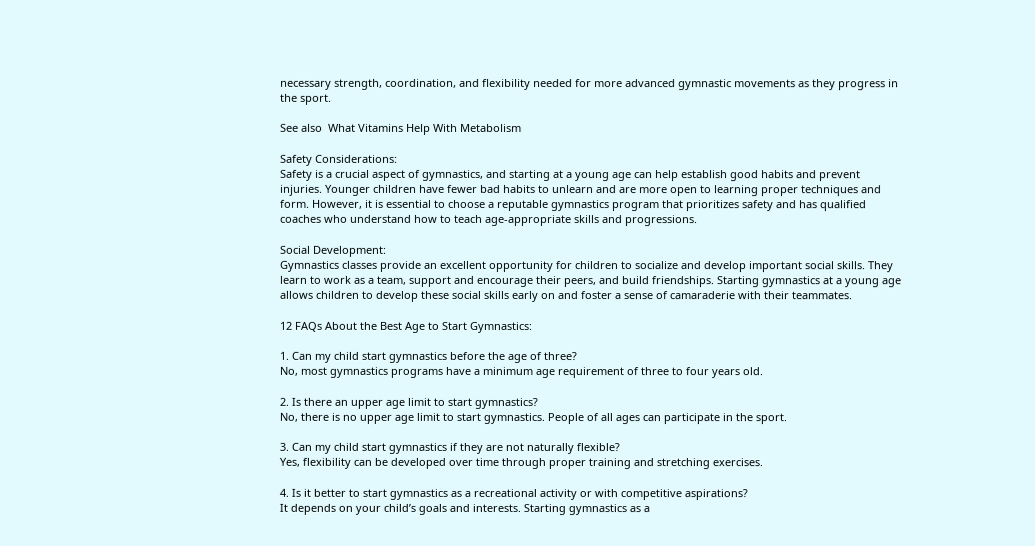necessary strength, coordination, and flexibility needed for more advanced gymnastic movements as they progress in the sport.

See also  What Vitamins Help With Metabolism

Safety Considerations:
Safety is a crucial aspect of gymnastics, and starting at a young age can help establish good habits and prevent injuries. Younger children have fewer bad habits to unlearn and are more open to learning proper techniques and form. However, it is essential to choose a reputable gymnastics program that prioritizes safety and has qualified coaches who understand how to teach age-appropriate skills and progressions.

Social Development:
Gymnastics classes provide an excellent opportunity for children to socialize and develop important social skills. They learn to work as a team, support and encourage their peers, and build friendships. Starting gymnastics at a young age allows children to develop these social skills early on and foster a sense of camaraderie with their teammates.

12 FAQs About the Best Age to Start Gymnastics:

1. Can my child start gymnastics before the age of three?
No, most gymnastics programs have a minimum age requirement of three to four years old.

2. Is there an upper age limit to start gymnastics?
No, there is no upper age limit to start gymnastics. People of all ages can participate in the sport.

3. Can my child start gymnastics if they are not naturally flexible?
Yes, flexibility can be developed over time through proper training and stretching exercises.

4. Is it better to start gymnastics as a recreational activity or with competitive aspirations?
It depends on your child’s goals and interests. Starting gymnastics as a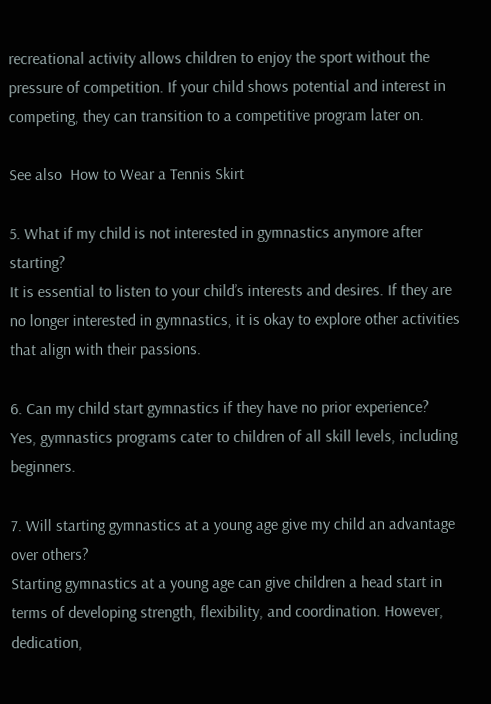recreational activity allows children to enjoy the sport without the pressure of competition. If your child shows potential and interest in competing, they can transition to a competitive program later on.

See also  How to Wear a Tennis Skirt

5. What if my child is not interested in gymnastics anymore after starting?
It is essential to listen to your child’s interests and desires. If they are no longer interested in gymnastics, it is okay to explore other activities that align with their passions.

6. Can my child start gymnastics if they have no prior experience?
Yes, gymnastics programs cater to children of all skill levels, including beginners.

7. Will starting gymnastics at a young age give my child an advantage over others?
Starting gymnastics at a young age can give children a head start in terms of developing strength, flexibility, and coordination. However, dedication,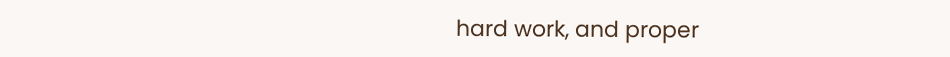hard work, and proper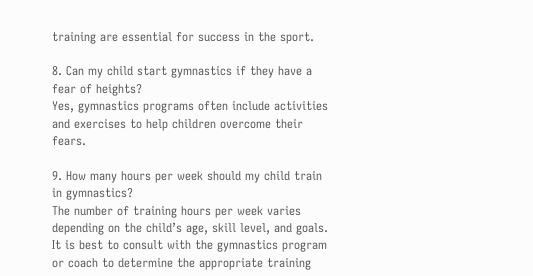training are essential for success in the sport.

8. Can my child start gymnastics if they have a fear of heights?
Yes, gymnastics programs often include activities and exercises to help children overcome their fears.

9. How many hours per week should my child train in gymnastics?
The number of training hours per week varies depending on the child’s age, skill level, and goals. It is best to consult with the gymnastics program or coach to determine the appropriate training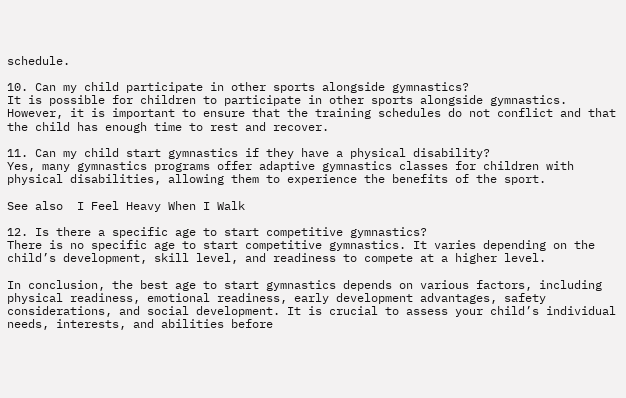schedule.

10. Can my child participate in other sports alongside gymnastics?
It is possible for children to participate in other sports alongside gymnastics. However, it is important to ensure that the training schedules do not conflict and that the child has enough time to rest and recover.

11. Can my child start gymnastics if they have a physical disability?
Yes, many gymnastics programs offer adaptive gymnastics classes for children with physical disabilities, allowing them to experience the benefits of the sport.

See also  I Feel Heavy When I Walk

12. Is there a specific age to start competitive gymnastics?
There is no specific age to start competitive gymnastics. It varies depending on the child’s development, skill level, and readiness to compete at a higher level.

In conclusion, the best age to start gymnastics depends on various factors, including physical readiness, emotional readiness, early development advantages, safety considerations, and social development. It is crucial to assess your child’s individual needs, interests, and abilities before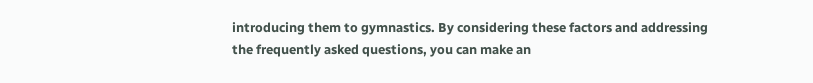introducing them to gymnastics. By considering these factors and addressing the frequently asked questions, you can make an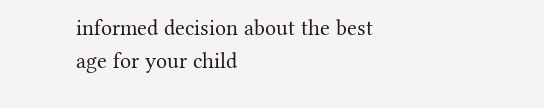informed decision about the best age for your child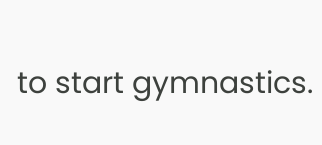to start gymnastics.